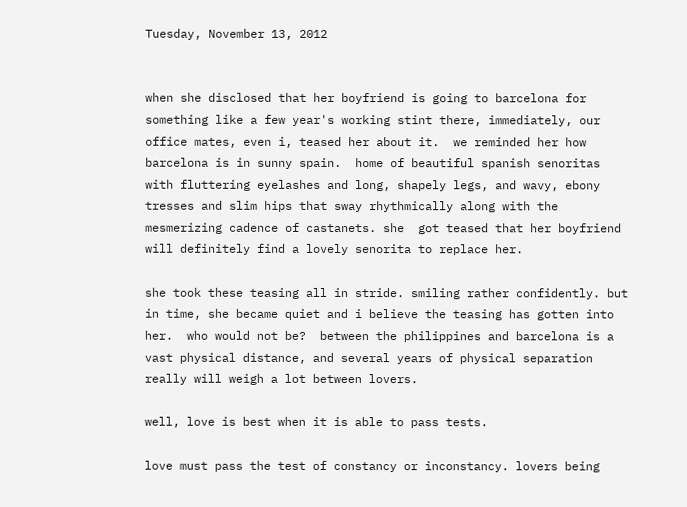Tuesday, November 13, 2012


when she disclosed that her boyfriend is going to barcelona for something like a few year's working stint there, immediately, our office mates, even i, teased her about it.  we reminded her how barcelona is in sunny spain.  home of beautiful spanish senoritas with fluttering eyelashes and long, shapely legs, and wavy, ebony tresses and slim hips that sway rhythmically along with the mesmerizing cadence of castanets. she  got teased that her boyfriend will definitely find a lovely senorita to replace her.

she took these teasing all in stride. smiling rather confidently. but in time, she became quiet and i believe the teasing has gotten into her.  who would not be?  between the philippines and barcelona is a vast physical distance, and several years of physical separation really will weigh a lot between lovers.

well, love is best when it is able to pass tests.

love must pass the test of constancy or inconstancy. lovers being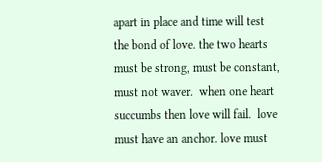apart in place and time will test the bond of love. the two hearts must be strong, must be constant, must not waver.  when one heart succumbs then love will fail.  love must have an anchor. love must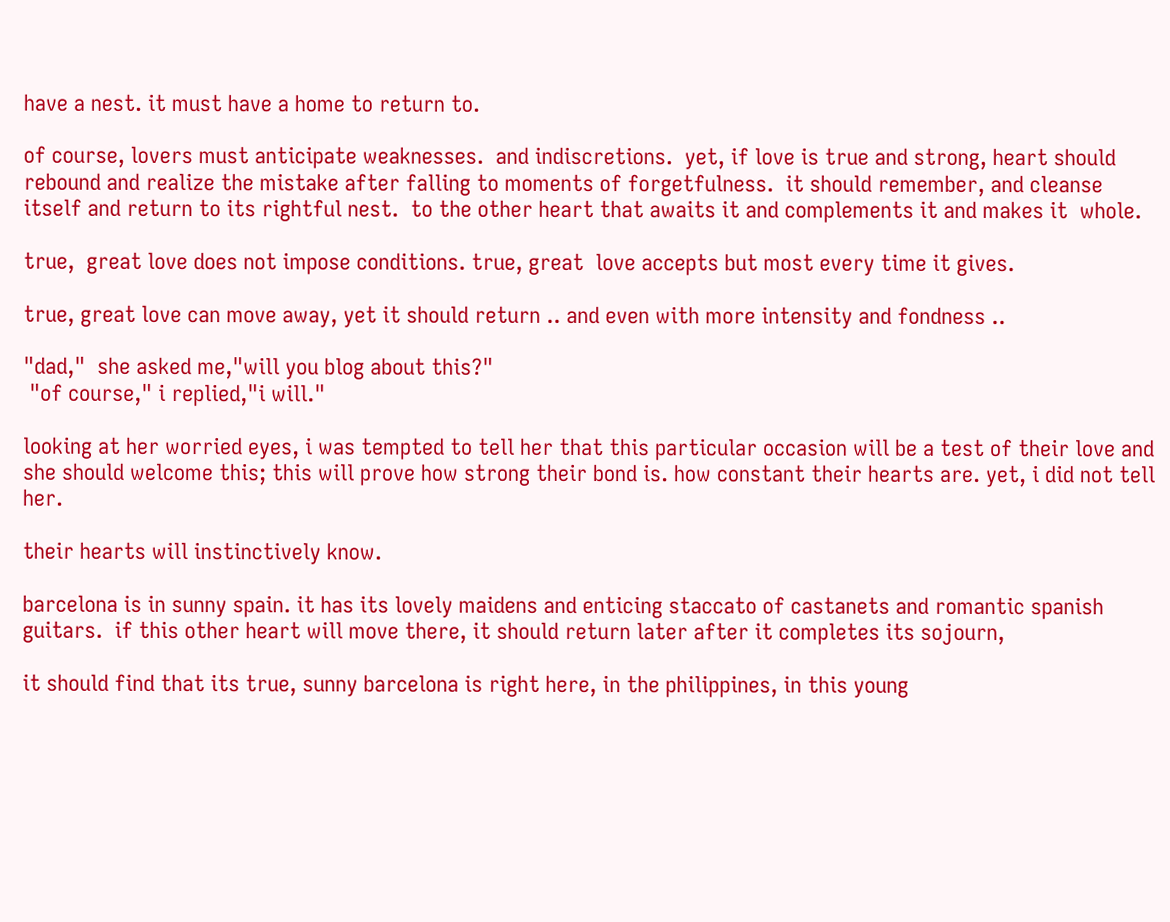have a nest. it must have a home to return to.

of course, lovers must anticipate weaknesses.  and indiscretions.  yet, if love is true and strong, heart should rebound and realize the mistake after falling to moments of forgetfulness.  it should remember, and cleanse itself and return to its rightful nest.  to the other heart that awaits it and complements it and makes it  whole.

true,  great love does not impose conditions. true, great  love accepts but most every time it gives.

true, great love can move away, yet it should return .. and even with more intensity and fondness ..

"dad,"  she asked me,"will you blog about this?"
 "of course," i replied,"i will."

looking at her worried eyes, i was tempted to tell her that this particular occasion will be a test of their love and she should welcome this; this will prove how strong their bond is. how constant their hearts are. yet, i did not tell her.

their hearts will instinctively know.

barcelona is in sunny spain. it has its lovely maidens and enticing staccato of castanets and romantic spanish guitars.  if this other heart will move there, it should return later after it completes its sojourn,

it should find that its true, sunny barcelona is right here, in the philippines, in this young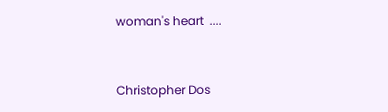woman's heart  ....


Christopher Dos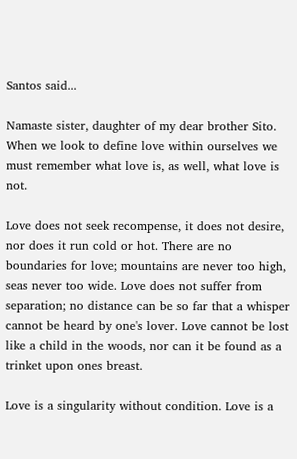Santos said...

Namaste sister, daughter of my dear brother Sito. When we look to define love within ourselves we must remember what love is, as well, what love is not.

Love does not seek recompense, it does not desire, nor does it run cold or hot. There are no boundaries for love; mountains are never too high, seas never too wide. Love does not suffer from separation; no distance can be so far that a whisper cannot be heard by one's lover. Love cannot be lost like a child in the woods, nor can it be found as a trinket upon ones breast.

Love is a singularity without condition. Love is a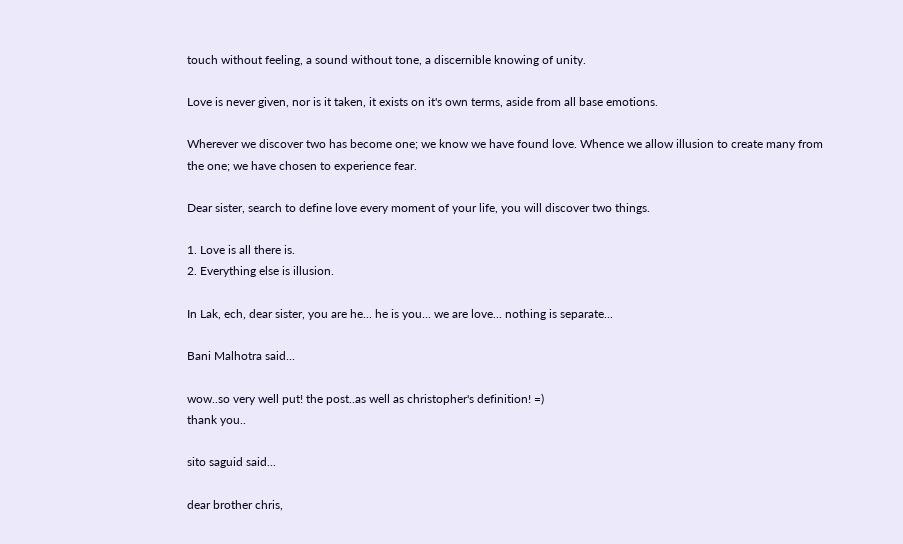touch without feeling, a sound without tone, a discernible knowing of unity.

Love is never given, nor is it taken, it exists on it's own terms, aside from all base emotions.

Wherever we discover two has become one; we know we have found love. Whence we allow illusion to create many from the one; we have chosen to experience fear.

Dear sister, search to define love every moment of your life, you will discover two things.

1. Love is all there is.
2. Everything else is illusion.

In Lak, ech, dear sister, you are he... he is you... we are love... nothing is separate...

Bani Malhotra said...

wow..so very well put! the post..as well as christopher's definition! =)
thank you..

sito saguid said...

dear brother chris,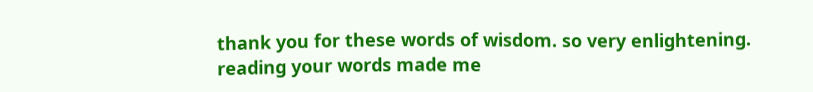thank you for these words of wisdom. so very enlightening. reading your words made me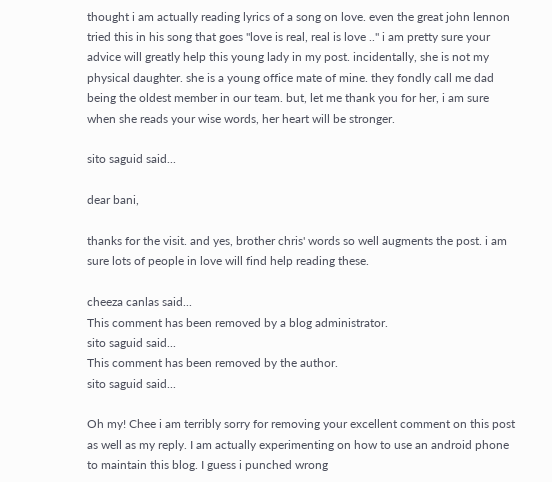thought i am actually reading lyrics of a song on love. even the great john lennon tried this in his song that goes "love is real, real is love .." i am pretty sure your advice will greatly help this young lady in my post. incidentally, she is not my physical daughter. she is a young office mate of mine. they fondly call me dad being the oldest member in our team. but, let me thank you for her, i am sure when she reads your wise words, her heart will be stronger.

sito saguid said...

dear bani,

thanks for the visit. and yes, brother chris' words so well augments the post. i am sure lots of people in love will find help reading these.

cheeza canlas said...
This comment has been removed by a blog administrator.
sito saguid said...
This comment has been removed by the author.
sito saguid said...

Oh my! Chee i am terribly sorry for removing your excellent comment on this post as well as my reply. I am actually experimenting on how to use an android phone to maintain this blog. I guess i punched wrong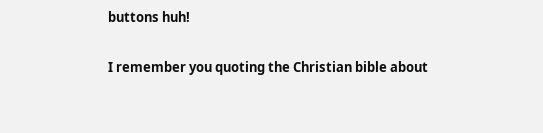buttons huh!

I remember you quoting the Christian bible about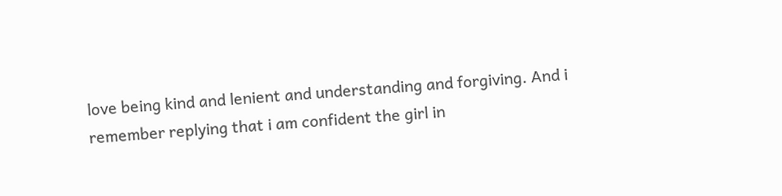love being kind and lenient and understanding and forgiving. And i remember replying that i am confident the girl in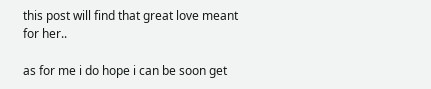this post will find that great love meant for her..

as for me i do hope i can be soon get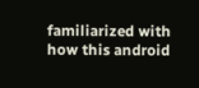familiarized with how this android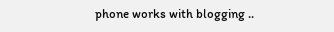phone works with blogging ..